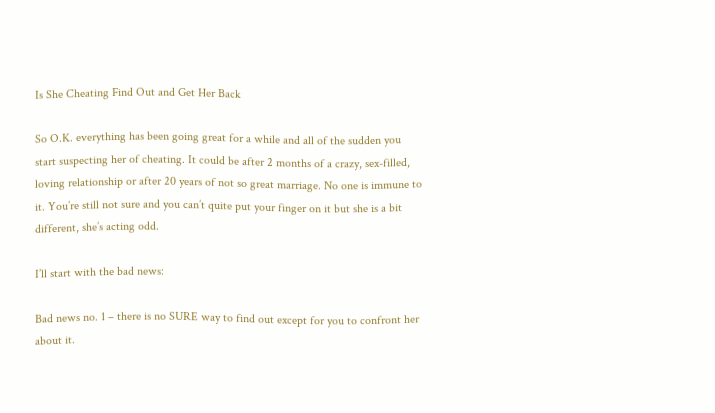Is She Cheating Find Out and Get Her Back

So O.K. everything has been going great for a while and all of the sudden you start suspecting her of cheating. It could be after 2 months of a crazy, sex-filled, loving relationship or after 20 years of not so great marriage. No one is immune to it. You’re still not sure and you can’t quite put your finger on it but she is a bit different, she’s acting odd.

I’ll start with the bad news:

Bad news no. 1 – there is no SURE way to find out except for you to confront her about it.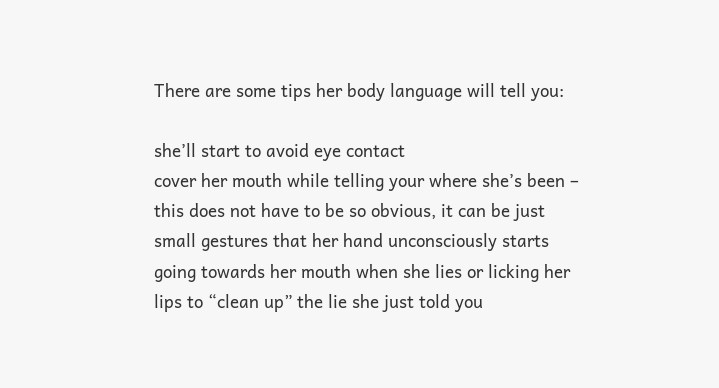There are some tips her body language will tell you:

she’ll start to avoid eye contact
cover her mouth while telling your where she’s been – this does not have to be so obvious, it can be just small gestures that her hand unconsciously starts going towards her mouth when she lies or licking her lips to “clean up” the lie she just told you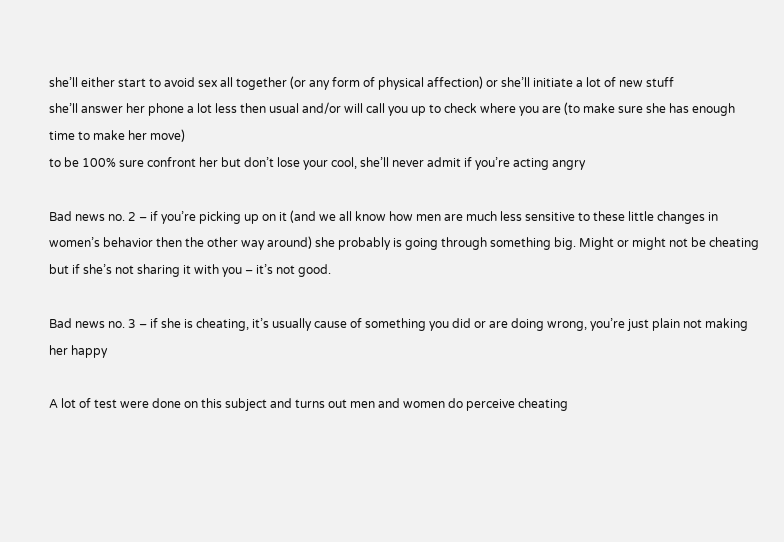she’ll either start to avoid sex all together (or any form of physical affection) or she’ll initiate a lot of new stuff
she’ll answer her phone a lot less then usual and/or will call you up to check where you are (to make sure she has enough time to make her move)
to be 100% sure confront her but don’t lose your cool, she’ll never admit if you’re acting angry

Bad news no. 2 – if you’re picking up on it (and we all know how men are much less sensitive to these little changes in women’s behavior then the other way around) she probably is going through something big. Might or might not be cheating but if she’s not sharing it with you – it’s not good.

Bad news no. 3 – if she is cheating, it’s usually cause of something you did or are doing wrong, you’re just plain not making her happy

A lot of test were done on this subject and turns out men and women do perceive cheating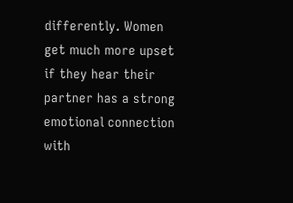differently. Women get much more upset if they hear their partner has a strong emotional connection with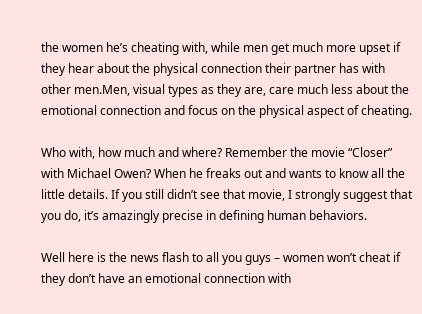the women he’s cheating with, while men get much more upset if they hear about the physical connection their partner has with other men.Men, visual types as they are, care much less about the emotional connection and focus on the physical aspect of cheating.

Who with, how much and where? Remember the movie “Closer” with Michael Owen? When he freaks out and wants to know all the little details. If you still didn’t see that movie, I strongly suggest that you do, it’s amazingly precise in defining human behaviors.

Well here is the news flash to all you guys – women won’t cheat if they don’t have an emotional connection with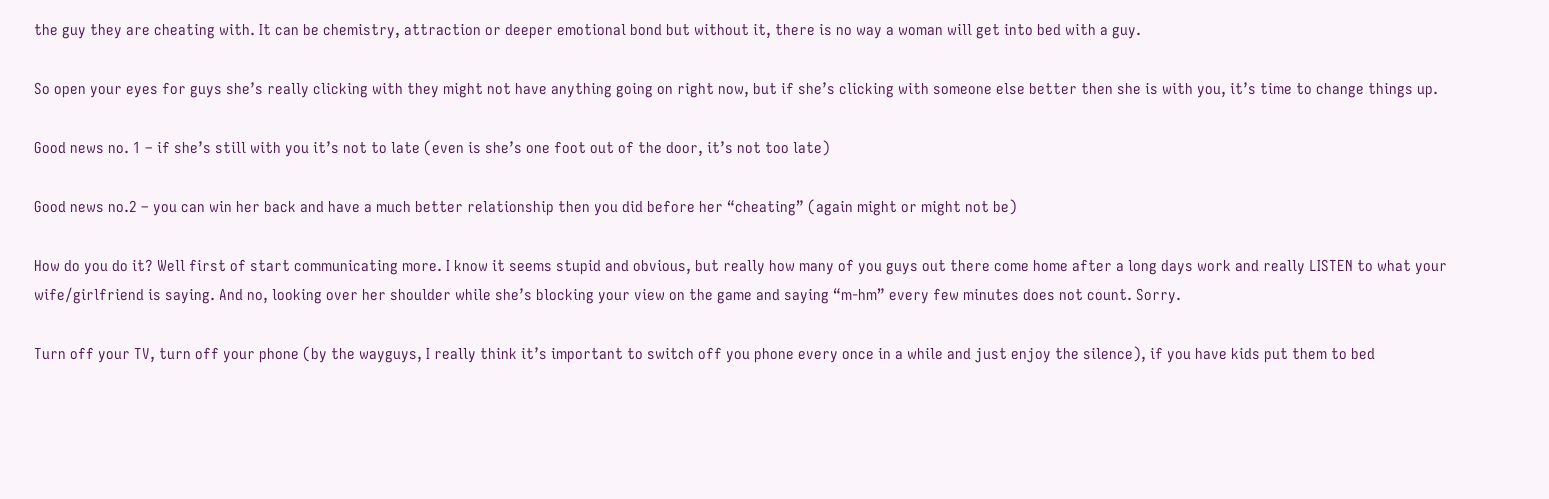the guy they are cheating with. It can be chemistry, attraction or deeper emotional bond but without it, there is no way a woman will get into bed with a guy.

So open your eyes for guys she’s really clicking with they might not have anything going on right now, but if she’s clicking with someone else better then she is with you, it’s time to change things up.

Good news no. 1 – if she’s still with you it’s not to late (even is she’s one foot out of the door, it’s not too late)

Good news no.2 – you can win her back and have a much better relationship then you did before her “cheating” (again might or might not be)

How do you do it? Well first of start communicating more. I know it seems stupid and obvious, but really how many of you guys out there come home after a long days work and really LISTEN to what your wife/girlfriend is saying. And no, looking over her shoulder while she’s blocking your view on the game and saying “m-hm” every few minutes does not count. Sorry.

Turn off your TV, turn off your phone (by the wayguys, I really think it’s important to switch off you phone every once in a while and just enjoy the silence), if you have kids put them to bed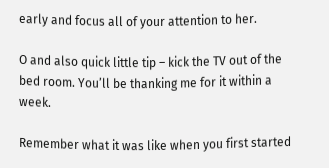early and focus all of your attention to her.

O and also quick little tip – kick the TV out of the bed room. You’ll be thanking me for it within a week.

Remember what it was like when you first started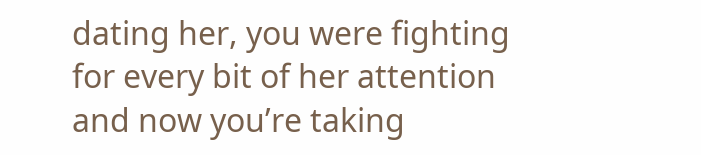dating her, you were fighting for every bit of her attention and now you’re taking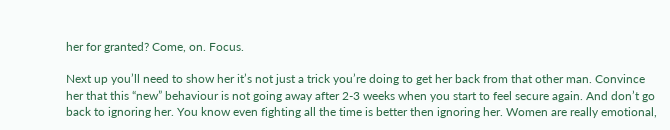her for granted? Come, on. Focus.

Next up you’ll need to show her it’s not just a trick you’re doing to get her back from that other man. Convince her that this “new” behaviour is not going away after 2-3 weeks when you start to feel secure again. And don’t go back to ignoring her. You know even fighting all the time is better then ignoring her. Women are really emotional,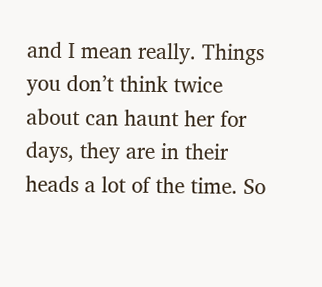and I mean really. Things you don’t think twice about can haunt her for days, they are in their heads a lot of the time. So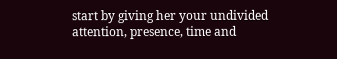start by giving her your undivided attention, presence, time and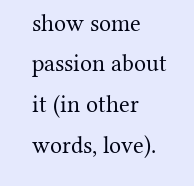show some passion about it (in other words, love).